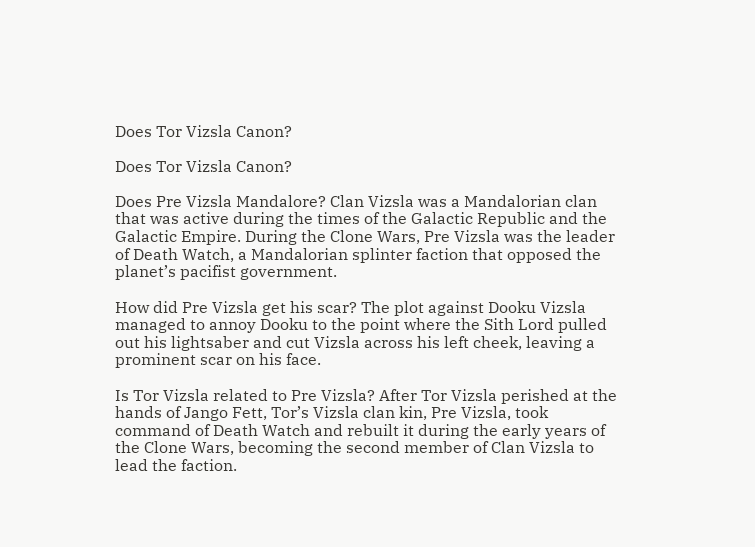Does Tor Vizsla Canon?

Does Tor Vizsla Canon?

Does Pre Vizsla Mandalore? Clan Vizsla was a Mandalorian clan that was active during the times of the Galactic Republic and the Galactic Empire. During the Clone Wars, Pre Vizsla was the leader of Death Watch, a Mandalorian splinter faction that opposed the planet’s pacifist government.

How did Pre Vizsla get his scar? The plot against Dooku Vizsla managed to annoy Dooku to the point where the Sith Lord pulled out his lightsaber and cut Vizsla across his left cheek, leaving a prominent scar on his face.

Is Tor Vizsla related to Pre Vizsla? After Tor Vizsla perished at the hands of Jango Fett, Tor’s Vizsla clan kin, Pre Vizsla, took command of Death Watch and rebuilt it during the early years of the Clone Wars, becoming the second member of Clan Vizsla to lead the faction.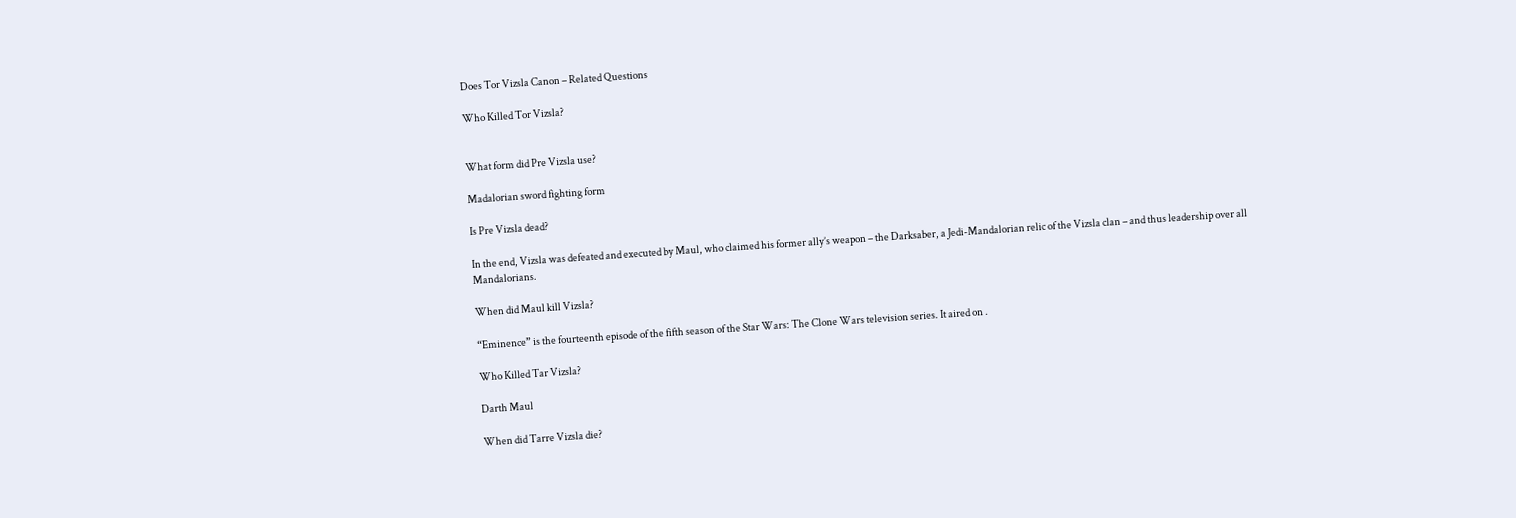Does Tor Vizsla Canon – Related Questions

Who Killed Tor Vizsla?


What form did Pre Vizsla use?

Madalorian sword fighting form

Is Pre Vizsla dead?

In the end, Vizsla was defeated and executed by Maul, who claimed his former ally’s weapon – the Darksaber, a Jedi-Mandalorian relic of the Vizsla clan – and thus leadership over all Mandalorians.

When did Maul kill Vizsla?

“Eminence” is the fourteenth episode of the fifth season of the Star Wars: The Clone Wars television series. It aired on .

Who Killed Tar Vizsla?

Darth Maul

When did Tarre Vizsla die?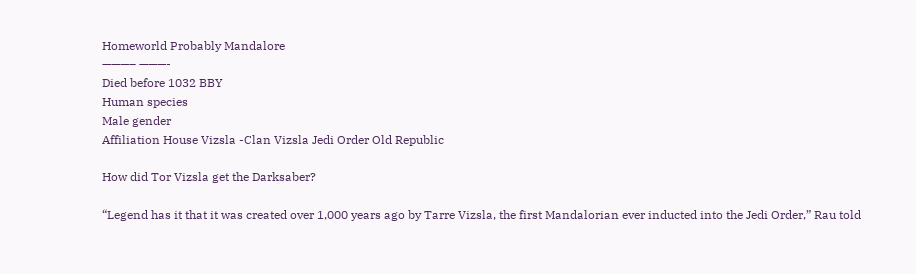Homeworld Probably Mandalore
———– ———-
Died before 1032 BBY
Human species
Male gender
Affiliation House Vizsla -Clan Vizsla Jedi Order Old Republic

How did Tor Vizsla get the Darksaber?

“Legend has it that it was created over 1,000 years ago by Tarre Vizsla, the first Mandalorian ever inducted into the Jedi Order,” Rau told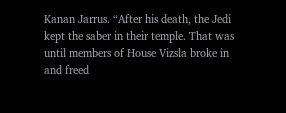Kanan Jarrus. “After his death, the Jedi kept the saber in their temple. That was until members of House Vizsla broke in and freed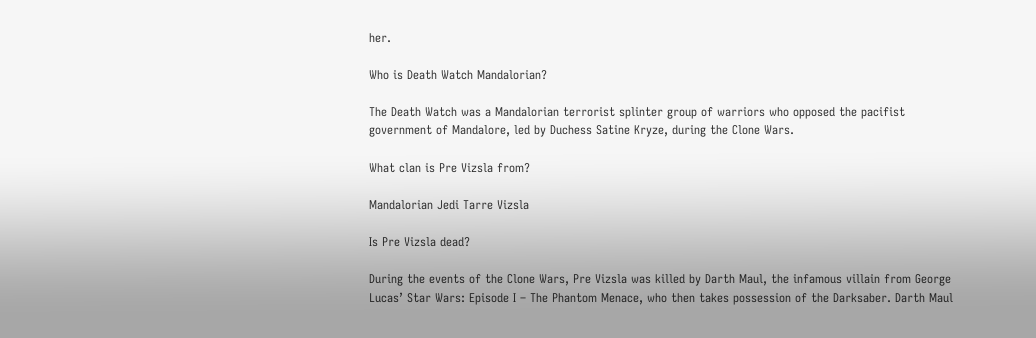her.

Who is Death Watch Mandalorian?

The Death Watch was a Mandalorian terrorist splinter group of warriors who opposed the pacifist government of Mandalore, led by Duchess Satine Kryze, during the Clone Wars.

What clan is Pre Vizsla from?

Mandalorian Jedi Tarre Vizsla

Is Pre Vizsla dead?

During the events of the Clone Wars, Pre Vizsla was killed by Darth Maul, the infamous villain from George Lucas’ Star Wars: Episode I – The Phantom Menace, who then takes possession of the Darksaber. Darth Maul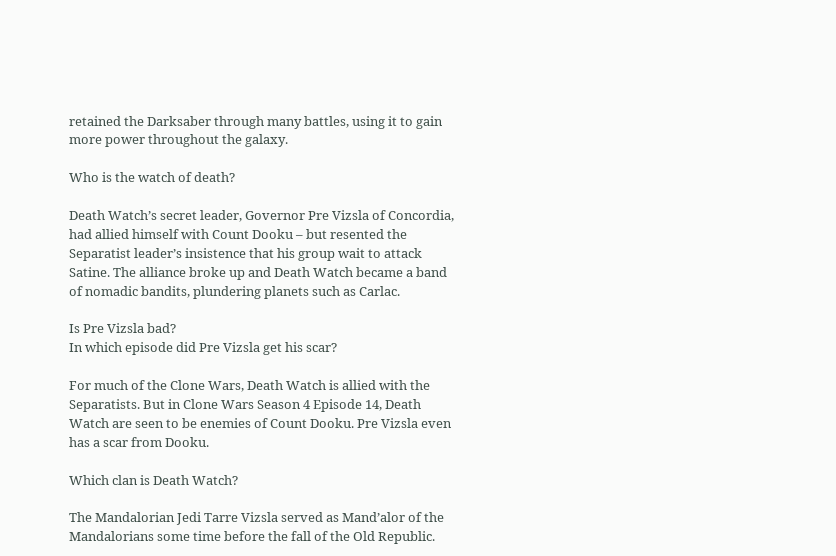retained the Darksaber through many battles, using it to gain more power throughout the galaxy.

Who is the watch of death?

Death Watch’s secret leader, Governor Pre Vizsla of Concordia, had allied himself with Count Dooku – but resented the Separatist leader’s insistence that his group wait to attack Satine. The alliance broke up and Death Watch became a band of nomadic bandits, plundering planets such as Carlac.

Is Pre Vizsla bad?
In which episode did Pre Vizsla get his scar?

For much of the Clone Wars, Death Watch is allied with the Separatists. But in Clone Wars Season 4 Episode 14, Death Watch are seen to be enemies of Count Dooku. Pre Vizsla even has a scar from Dooku.

Which clan is Death Watch?

The Mandalorian Jedi Tarre Vizsla served as Mand’alor of the Mandalorians some time before the fall of the Old Republic.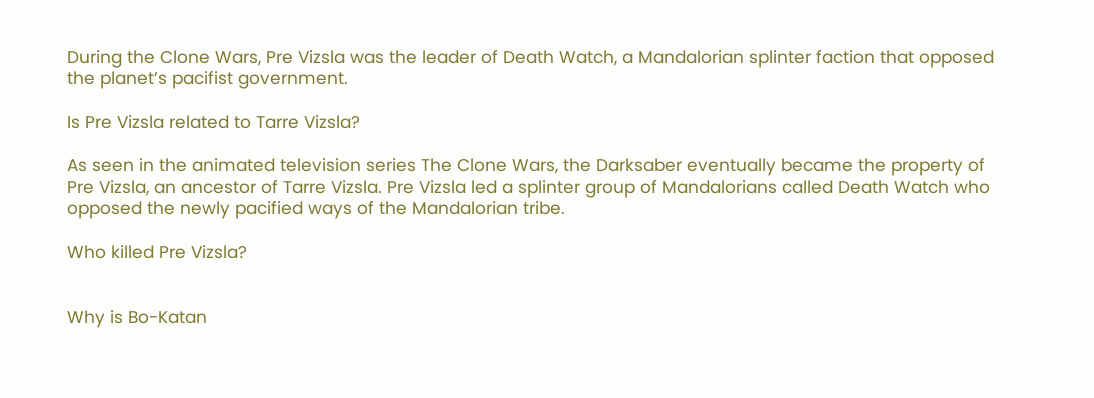During the Clone Wars, Pre Vizsla was the leader of Death Watch, a Mandalorian splinter faction that opposed the planet’s pacifist government.

Is Pre Vizsla related to Tarre Vizsla?

As seen in the animated television series The Clone Wars, the Darksaber eventually became the property of Pre Vizsla, an ancestor of Tarre Vizsla. Pre Vizsla led a splinter group of Mandalorians called Death Watch who opposed the newly pacified ways of the Mandalorian tribe.

Who killed Pre Vizsla?


Why is Bo-Katan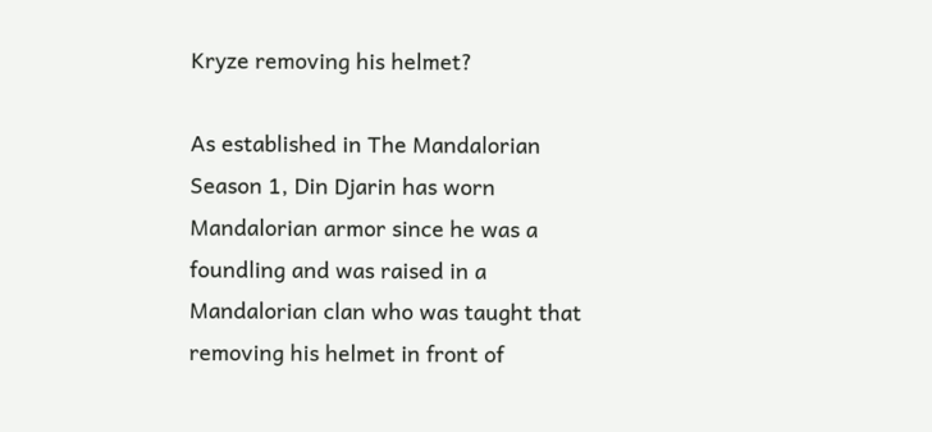Kryze removing his helmet?

As established in The Mandalorian Season 1, Din Djarin has worn Mandalorian armor since he was a foundling and was raised in a Mandalorian clan who was taught that removing his helmet in front of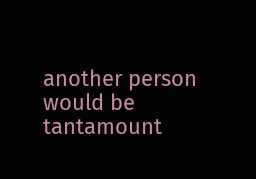another person would be tantamount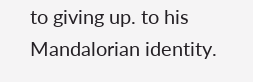to giving up. to his Mandalorian identity.